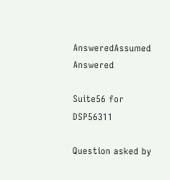AnsweredAssumed Answered

Suite56 for DSP56311

Question asked by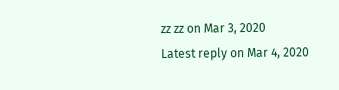zz zz on Mar 3, 2020
Latest reply on Mar 4, 2020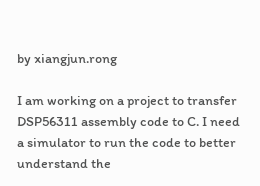by xiangjun.rong

I am working on a project to transfer DSP56311 assembly code to C. I need a simulator to run the code to better understand the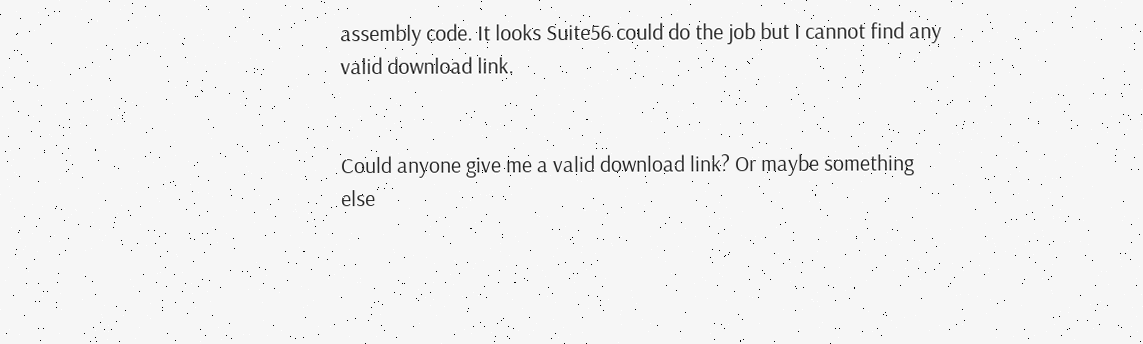assembly code. It looks Suite56 could do the job but I cannot find any valid download link.


Could anyone give me a valid download link? Or maybe something else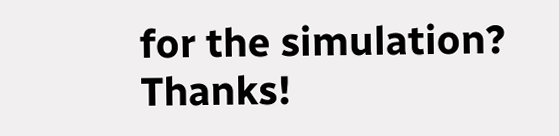for the simulation? Thanks!